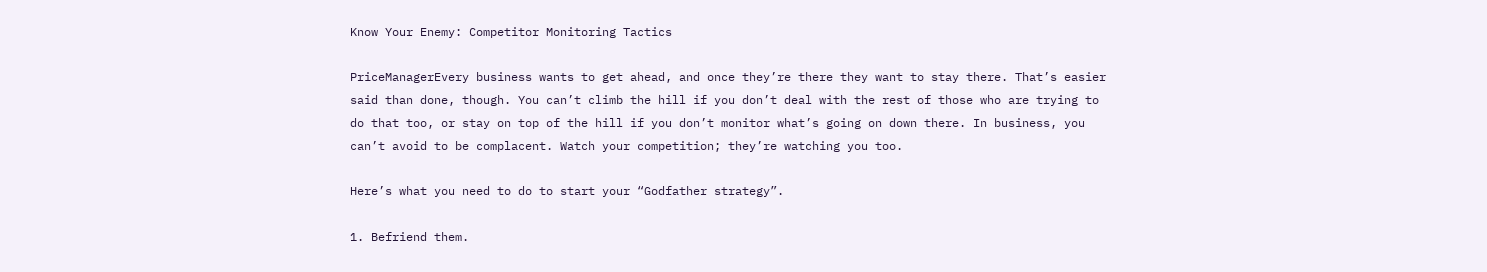Know Your Enemy: Competitor Monitoring Tactics

PriceManagerEvery business wants to get ahead, and once they’re there they want to stay there. That’s easier said than done, though. You can’t climb the hill if you don’t deal with the rest of those who are trying to do that too, or stay on top of the hill if you don’t monitor what’s going on down there. In business, you can’t avoid to be complacent. Watch your competition; they’re watching you too.

Here’s what you need to do to start your “Godfather strategy”.

1. Befriend them.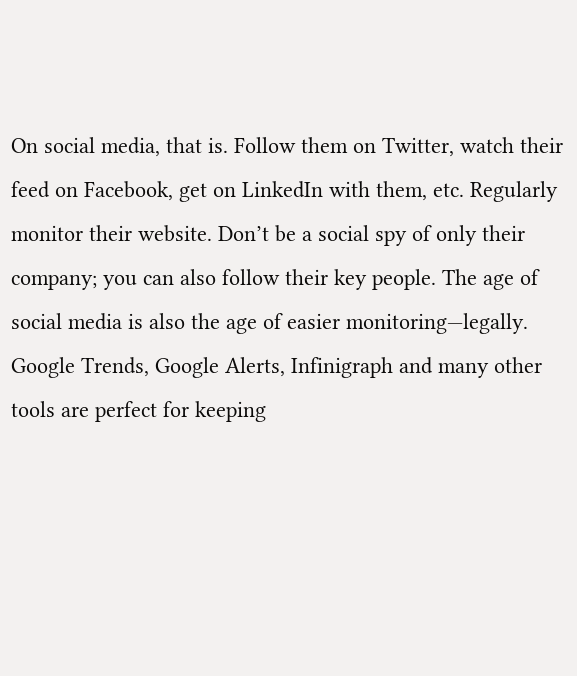On social media, that is. Follow them on Twitter, watch their feed on Facebook, get on LinkedIn with them, etc. Regularly monitor their website. Don’t be a social spy of only their company; you can also follow their key people. The age of social media is also the age of easier monitoring—legally. Google Trends, Google Alerts, Infinigraph and many other tools are perfect for keeping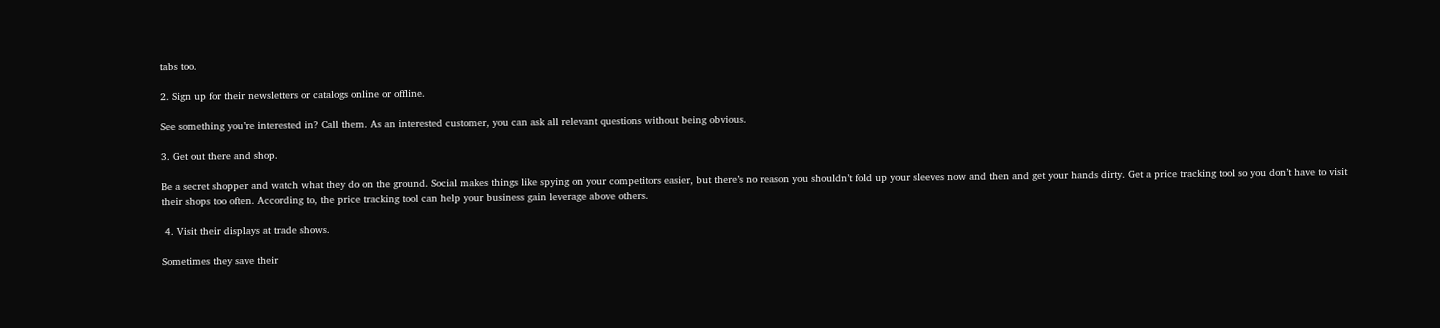tabs too.

2. Sign up for their newsletters or catalogs online or offline.

See something you’re interested in? Call them. As an interested customer, you can ask all relevant questions without being obvious.

3. Get out there and shop.

Be a secret shopper and watch what they do on the ground. Social makes things like spying on your competitors easier, but there’s no reason you shouldn’t fold up your sleeves now and then and get your hands dirty. Get a price tracking tool so you don’t have to visit their shops too often. According to, the price tracking tool can help your business gain leverage above others.

 4. Visit their displays at trade shows.

Sometimes they save their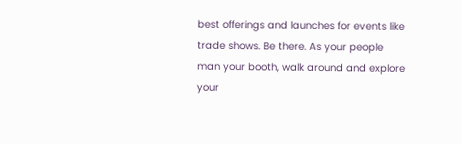best offerings and launches for events like trade shows. Be there. As your people man your booth, walk around and explore your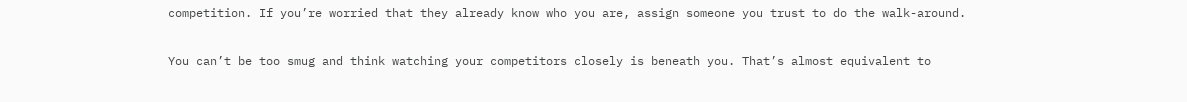competition. If you’re worried that they already know who you are, assign someone you trust to do the walk-around.

You can’t be too smug and think watching your competitors closely is beneath you. That’s almost equivalent to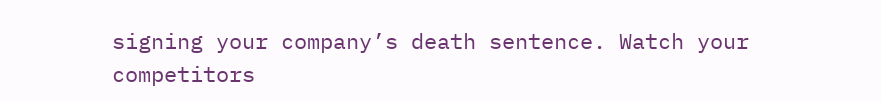signing your company’s death sentence. Watch your competitors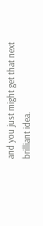and you just might get that next brilliant idea.